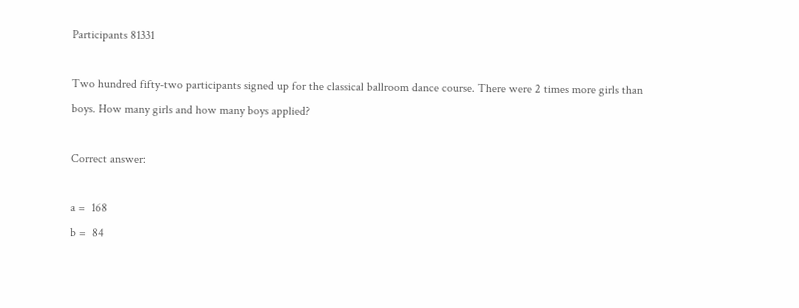Participants 81331

Two hundred fifty-two participants signed up for the classical ballroom dance course. There were 2 times more girls than boys. How many girls and how many boys applied?

Correct answer:

a =  168
b =  84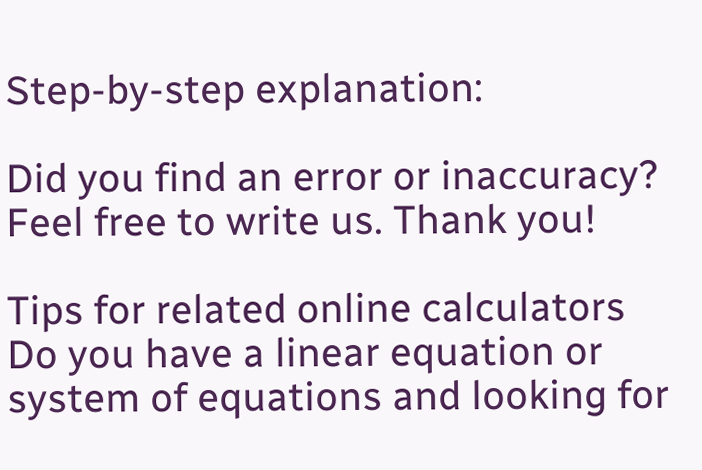Step-by-step explanation:

Did you find an error or inaccuracy? Feel free to write us. Thank you!

Tips for related online calculators
Do you have a linear equation or system of equations and looking for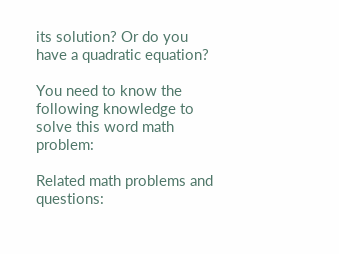its solution? Or do you have a quadratic equation?

You need to know the following knowledge to solve this word math problem:

Related math problems and questions: